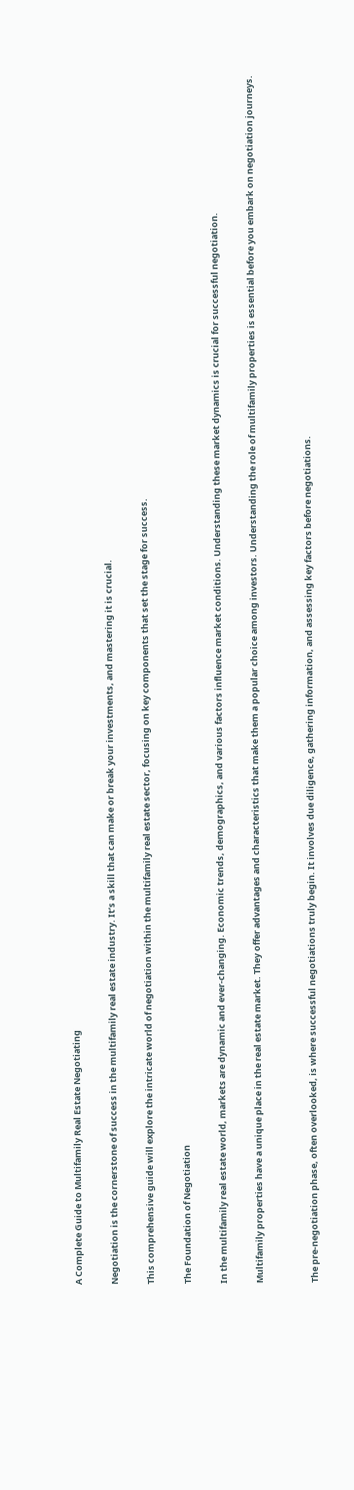A Complete Guide to Multifamily Real Estate Negotiating

Negotiation is the cornerstone of success in the multifamily real estate industry. It’s a skill that can make or break your investments, and mastering it is crucial.

This comprehensive guide will explore the intricate world of negotiation within the multifamily real estate sector, focusing on key components that set the stage for success.

The Foundation of Negotiation

In the multifamily real estate world, markets are dynamic and ever-changing. Economic trends, demographics, and various factors influence market conditions. Understanding these market dynamics is crucial for successful negotiation.

Multifamily properties have a unique place in the real estate market. They offer advantages and characteristics that make them a popular choice among investors. Understanding the role of multifamily properties is essential before you embark on negotiation journeys.


The pre-negotiation phase, often overlooked, is where successful negotiations truly begin. It involves due diligence, gathering information, and assessing key factors before negotiations.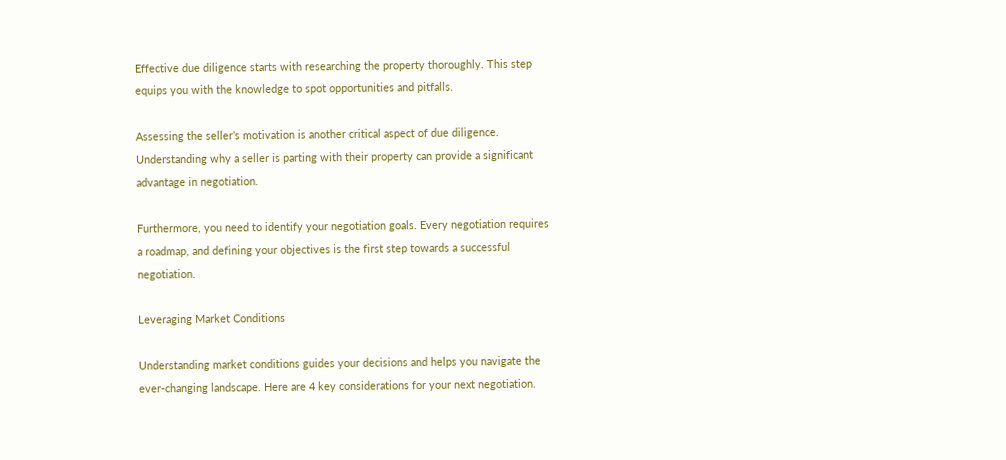Effective due diligence starts with researching the property thoroughly. This step equips you with the knowledge to spot opportunities and pitfalls.

Assessing the seller’s motivation is another critical aspect of due diligence. Understanding why a seller is parting with their property can provide a significant advantage in negotiation.

Furthermore, you need to identify your negotiation goals. Every negotiation requires a roadmap, and defining your objectives is the first step towards a successful negotiation.

Leveraging Market Conditions

Understanding market conditions guides your decisions and helps you navigate the ever-changing landscape. Here are 4 key considerations for your next negotiation.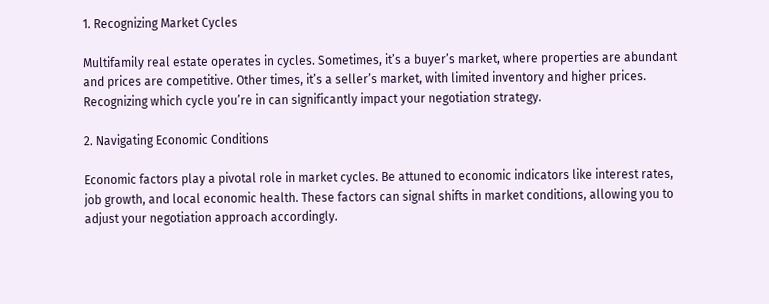1. Recognizing Market Cycles

Multifamily real estate operates in cycles. Sometimes, it’s a buyer’s market, where properties are abundant and prices are competitive. Other times, it’s a seller’s market, with limited inventory and higher prices. Recognizing which cycle you’re in can significantly impact your negotiation strategy.

2. Navigating Economic Conditions

Economic factors play a pivotal role in market cycles. Be attuned to economic indicators like interest rates, job growth, and local economic health. These factors can signal shifts in market conditions, allowing you to adjust your negotiation approach accordingly.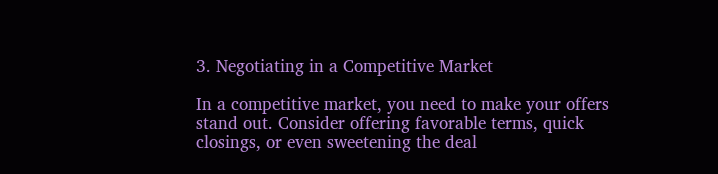3. Negotiating in a Competitive Market

In a competitive market, you need to make your offers stand out. Consider offering favorable terms, quick closings, or even sweetening the deal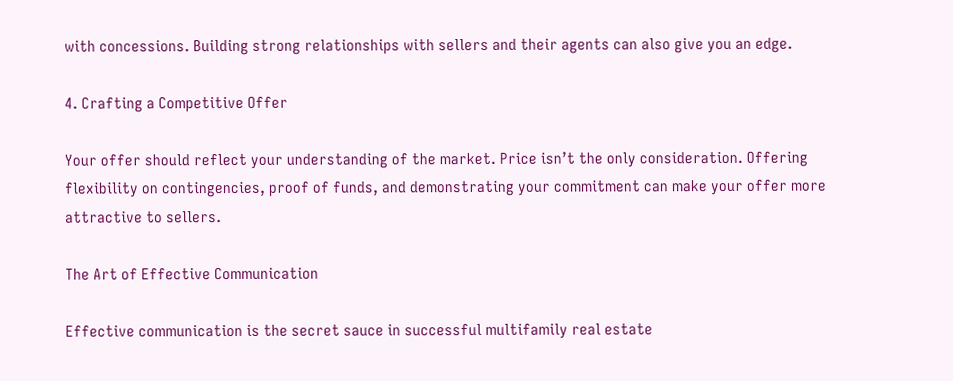with concessions. Building strong relationships with sellers and their agents can also give you an edge.

4. Crafting a Competitive Offer

Your offer should reflect your understanding of the market. Price isn’t the only consideration. Offering flexibility on contingencies, proof of funds, and demonstrating your commitment can make your offer more attractive to sellers.

The Art of Effective Communication

Effective communication is the secret sauce in successful multifamily real estate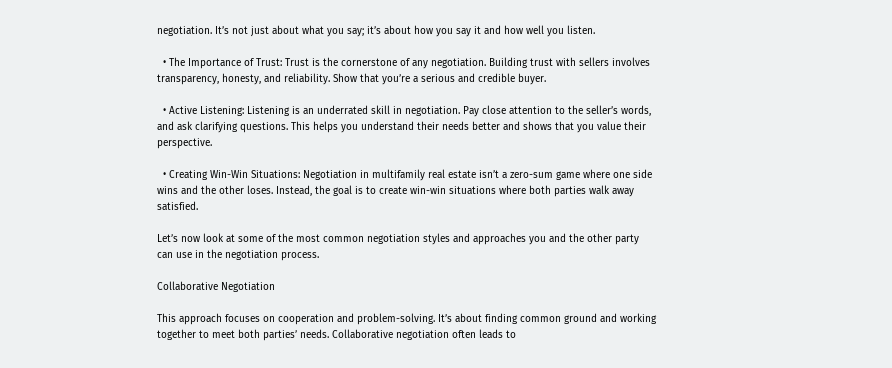negotiation. It’s not just about what you say; it’s about how you say it and how well you listen.

  • The Importance of Trust: Trust is the cornerstone of any negotiation. Building trust with sellers involves transparency, honesty, and reliability. Show that you’re a serious and credible buyer.

  • Active Listening: Listening is an underrated skill in negotiation. Pay close attention to the seller’s words, and ask clarifying questions. This helps you understand their needs better and shows that you value their perspective.

  • Creating Win-Win Situations: Negotiation in multifamily real estate isn’t a zero-sum game where one side wins and the other loses. Instead, the goal is to create win-win situations where both parties walk away satisfied.

Let’s now look at some of the most common negotiation styles and approaches you and the other party can use in the negotiation process.

Collaborative Negotiation

This approach focuses on cooperation and problem-solving. It’s about finding common ground and working together to meet both parties’ needs. Collaborative negotiation often leads to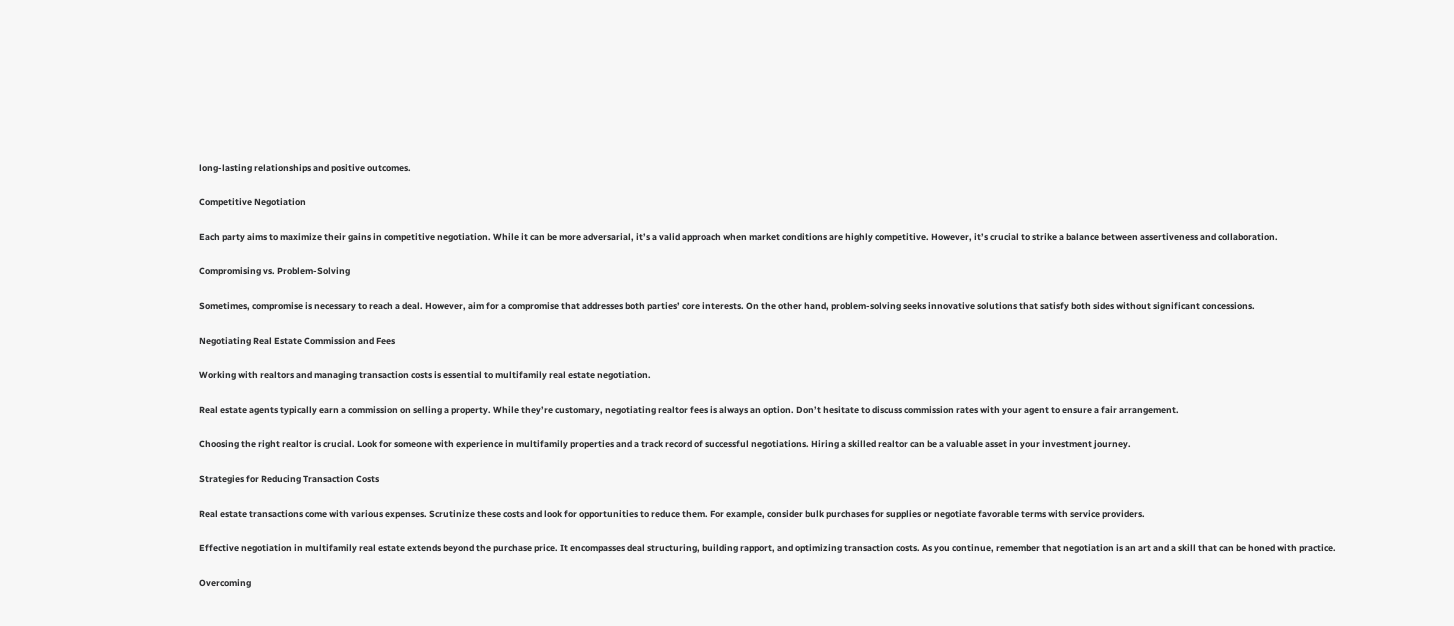long-lasting relationships and positive outcomes.

Competitive Negotiation

Each party aims to maximize their gains in competitive negotiation. While it can be more adversarial, it’s a valid approach when market conditions are highly competitive. However, it’s crucial to strike a balance between assertiveness and collaboration.

Compromising vs. Problem-Solving

Sometimes, compromise is necessary to reach a deal. However, aim for a compromise that addresses both parties’ core interests. On the other hand, problem-solving seeks innovative solutions that satisfy both sides without significant concessions.

Negotiating Real Estate Commission and Fees

Working with realtors and managing transaction costs is essential to multifamily real estate negotiation.

Real estate agents typically earn a commission on selling a property. While they’re customary, negotiating realtor fees is always an option. Don’t hesitate to discuss commission rates with your agent to ensure a fair arrangement.

Choosing the right realtor is crucial. Look for someone with experience in multifamily properties and a track record of successful negotiations. Hiring a skilled realtor can be a valuable asset in your investment journey.

Strategies for Reducing Transaction Costs

Real estate transactions come with various expenses. Scrutinize these costs and look for opportunities to reduce them. For example, consider bulk purchases for supplies or negotiate favorable terms with service providers.

Effective negotiation in multifamily real estate extends beyond the purchase price. It encompasses deal structuring, building rapport, and optimizing transaction costs. As you continue, remember that negotiation is an art and a skill that can be honed with practice.

Overcoming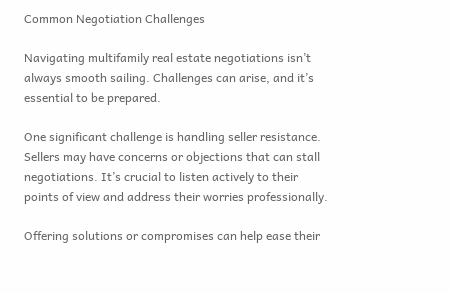Common Negotiation Challenges

Navigating multifamily real estate negotiations isn’t always smooth sailing. Challenges can arise, and it’s essential to be prepared.

One significant challenge is handling seller resistance. Sellers may have concerns or objections that can stall negotiations. It’s crucial to listen actively to their points of view and address their worries professionally.

Offering solutions or compromises can help ease their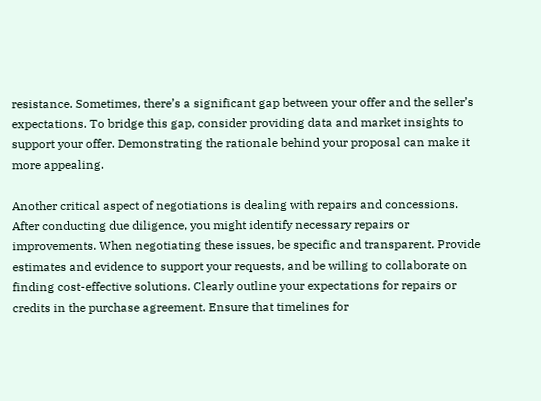resistance. Sometimes, there’s a significant gap between your offer and the seller’s expectations. To bridge this gap, consider providing data and market insights to support your offer. Demonstrating the rationale behind your proposal can make it more appealing.

Another critical aspect of negotiations is dealing with repairs and concessions. After conducting due diligence, you might identify necessary repairs or improvements. When negotiating these issues, be specific and transparent. Provide estimates and evidence to support your requests, and be willing to collaborate on finding cost-effective solutions. Clearly outline your expectations for repairs or credits in the purchase agreement. Ensure that timelines for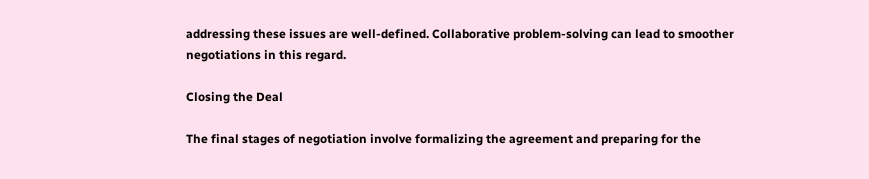addressing these issues are well-defined. Collaborative problem-solving can lead to smoother negotiations in this regard.

Closing the Deal

The final stages of negotiation involve formalizing the agreement and preparing for the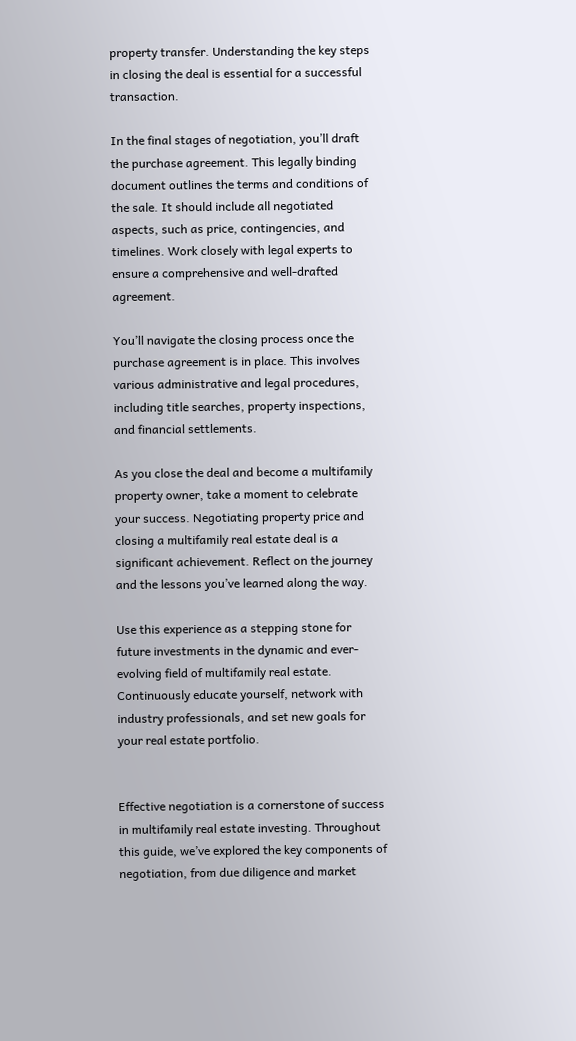property transfer. Understanding the key steps in closing the deal is essential for a successful transaction.

In the final stages of negotiation, you’ll draft the purchase agreement. This legally binding document outlines the terms and conditions of the sale. It should include all negotiated aspects, such as price, contingencies, and timelines. Work closely with legal experts to ensure a comprehensive and well-drafted agreement.

You’ll navigate the closing process once the purchase agreement is in place. This involves various administrative and legal procedures, including title searches, property inspections, and financial settlements.

As you close the deal and become a multifamily property owner, take a moment to celebrate your success. Negotiating property price and closing a multifamily real estate deal is a significant achievement. Reflect on the journey and the lessons you’ve learned along the way.

Use this experience as a stepping stone for future investments in the dynamic and ever-evolving field of multifamily real estate. Continuously educate yourself, network with industry professionals, and set new goals for your real estate portfolio.


Effective negotiation is a cornerstone of success in multifamily real estate investing. Throughout this guide, we’ve explored the key components of negotiation, from due diligence and market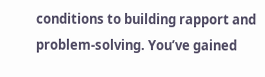conditions to building rapport and problem-solving. You’ve gained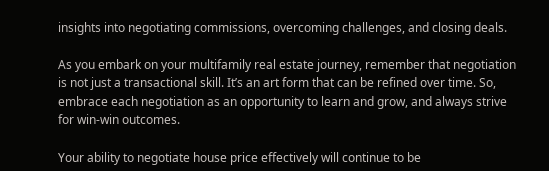insights into negotiating commissions, overcoming challenges, and closing deals.

As you embark on your multifamily real estate journey, remember that negotiation is not just a transactional skill. It’s an art form that can be refined over time. So, embrace each negotiation as an opportunity to learn and grow, and always strive for win-win outcomes.

Your ability to negotiate house price effectively will continue to be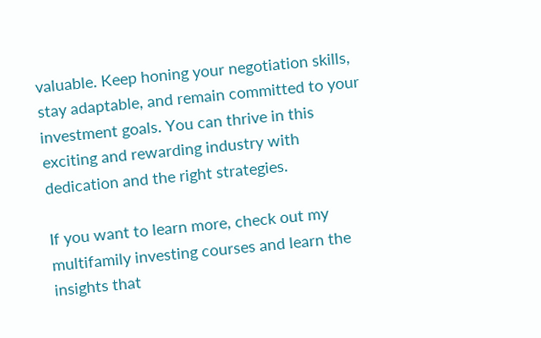valuable. Keep honing your negotiation skills, stay adaptable, and remain committed to your investment goals. You can thrive in this exciting and rewarding industry with dedication and the right strategies.

If you want to learn more, check out my multifamily investing courses and learn the insights that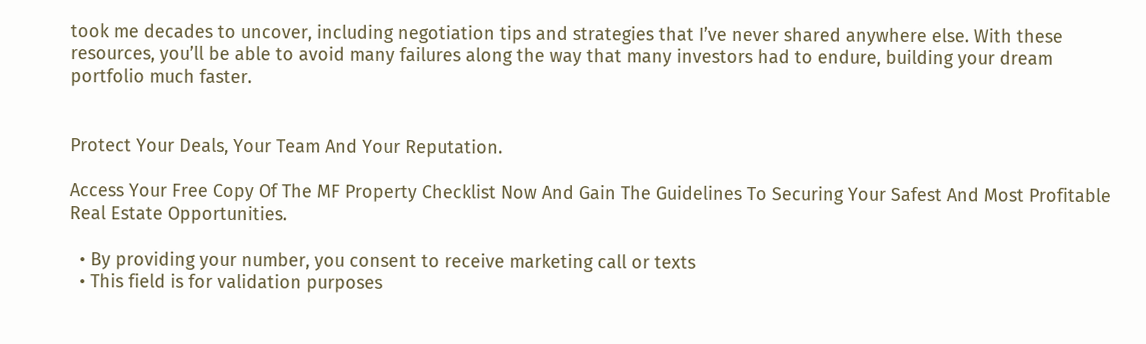took me decades to uncover, including negotiation tips and strategies that I’ve never shared anywhere else. With these resources, you’ll be able to avoid many failures along the way that many investors had to endure, building your dream portfolio much faster.


Protect Your Deals, Your Team And Your Reputation.

Access Your Free Copy Of The MF Property Checklist Now And Gain The Guidelines To Securing Your Safest And Most Profitable Real Estate Opportunities.

  • By providing your number, you consent to receive marketing call or texts
  • This field is for validation purposes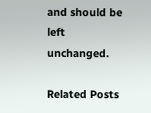and should be left unchanged.

Related Posts